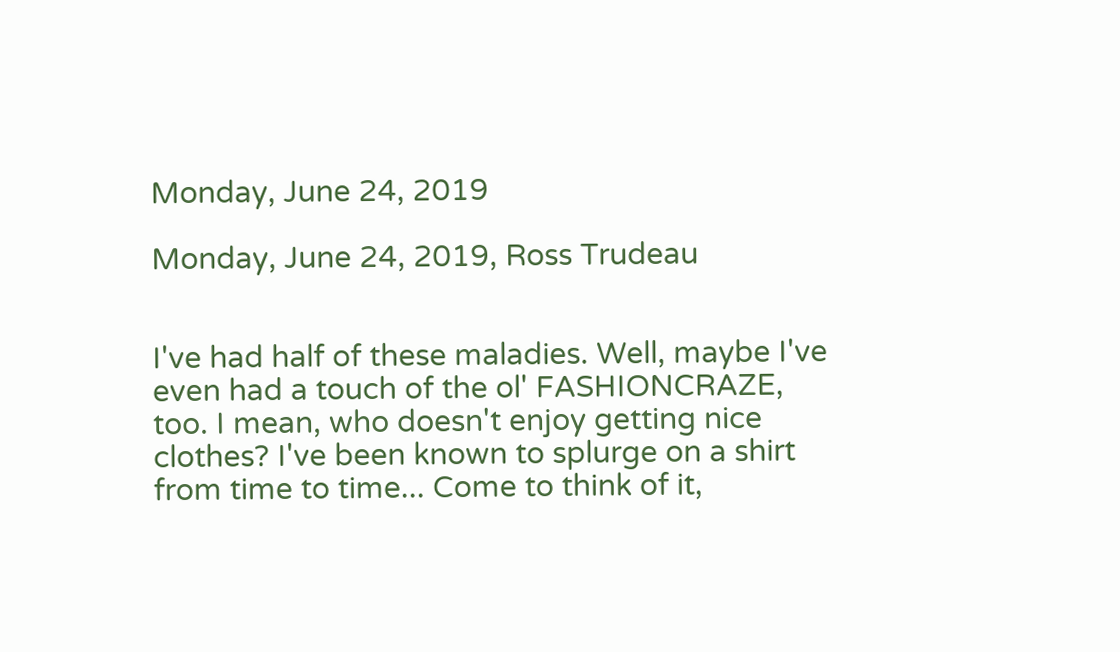Monday, June 24, 2019

Monday, June 24, 2019, Ross Trudeau


I've had half of these maladies. Well, maybe I've even had a touch of the ol' FASHIONCRAZE, too. I mean, who doesn't enjoy getting nice clothes? I've been known to splurge on a shirt from time to time... Come to think of it,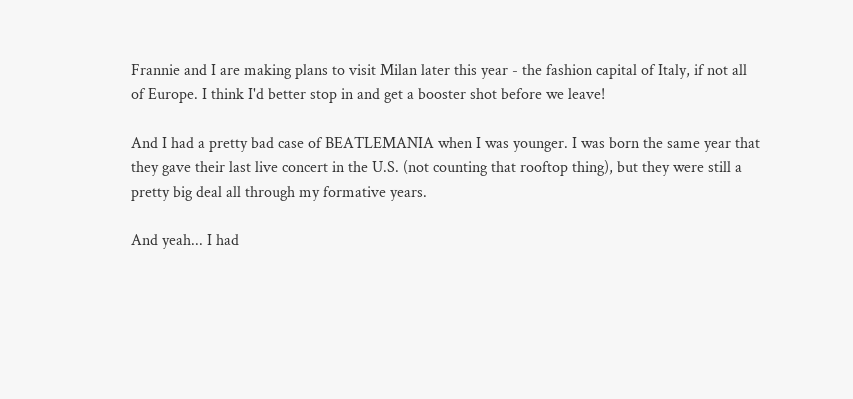Frannie and I are making plans to visit Milan later this year - the fashion capital of Italy, if not all of Europe. I think I'd better stop in and get a booster shot before we leave!

And I had a pretty bad case of BEATLEMANIA when I was younger. I was born the same year that they gave their last live concert in the U.S. (not counting that rooftop thing), but they were still a pretty big deal all through my formative years.

And yeah... I had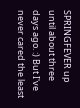SPRINGFEVER up until about three days ago. :) But I've never cared the least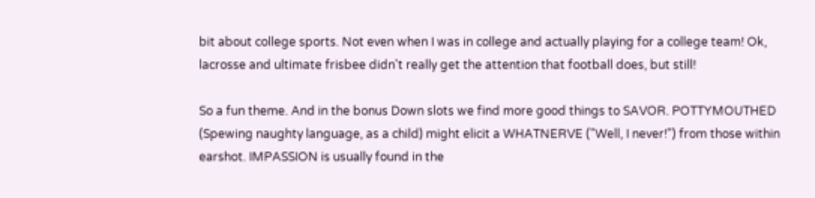bit about college sports. Not even when I was in college and actually playing for a college team! Ok, lacrosse and ultimate frisbee didn't really get the attention that football does, but still!

So a fun theme. And in the bonus Down slots we find more good things to SAVOR. POTTYMOUTHED (Spewing naughty language, as a child) might elicit a WHATNERVE ("Well, I never!") from those within earshot. IMPASSION is usually found in the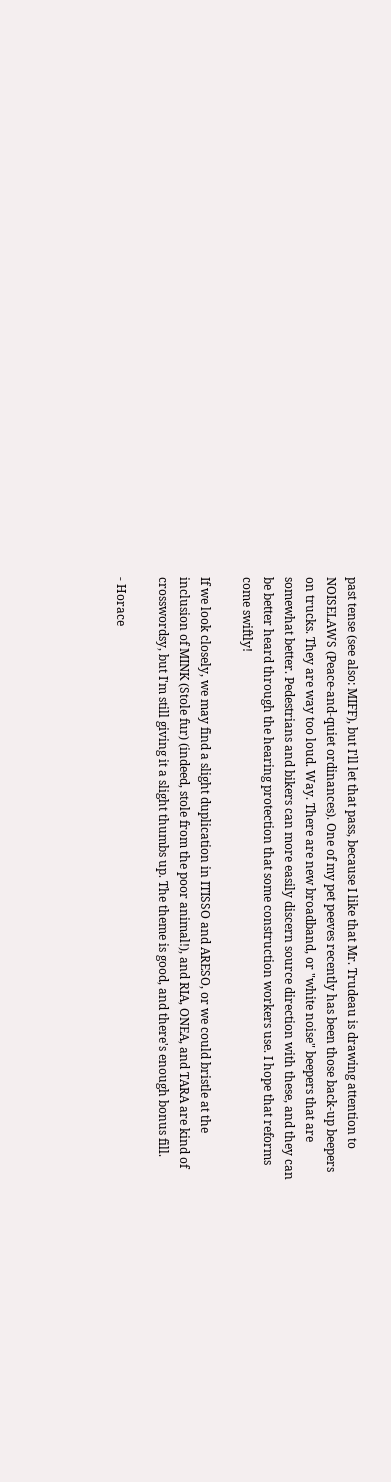past tense (see also: MIFF), but I'll let that pass, because I like that Mr. Trudeau is drawing attention to NOISELAWS (Peace-and-quiet ordinances). One of my pet peeves recently has been those back-up beepers on trucks. They are way too loud. Way. There are new broadband, or "white noise" beepers that are somewhat better. Pedestrians and bikers can more easily discern source direction with these, and they can be better heard through the hearing protection that some construction workers use. I hope that reforms come swiftly!

If we look closely, we may find a slight duplication in ITISSO and ARESO, or we could bristle at the inclusion of MINK (Stole fur) (indeed, stole from the poor animal!), and RIA, ONEA, and TARA are kind of crosswordsy, but I'm still giving it a slight thumbs up. The theme is good, and there's enough bonus fill.

- Horace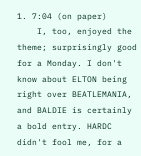1. 7:04 (on paper)
    I, too, enjoyed the theme; surprisingly good for a Monday. I don't know about ELTON being right over BEATLEMANIA, and BALDIE is certainly a bold entry. HARDC didn't fool me, for a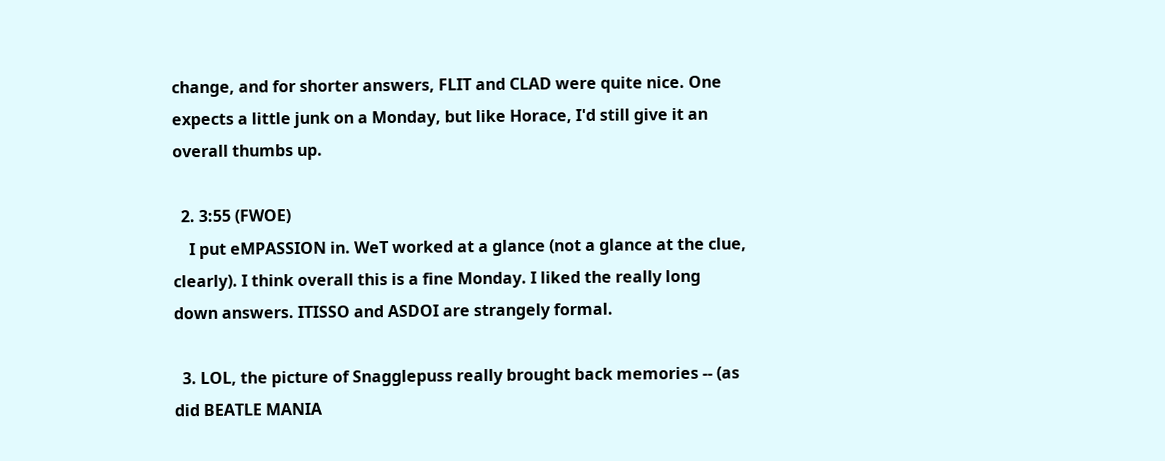change, and for shorter answers, FLIT and CLAD were quite nice. One expects a little junk on a Monday, but like Horace, I'd still give it an overall thumbs up.

  2. 3:55 (FWOE)
    I put eMPASSION in. WeT worked at a glance (not a glance at the clue, clearly). I think overall this is a fine Monday. I liked the really long down answers. ITISSO and ASDOI are strangely formal.

  3. LOL, the picture of Snagglepuss really brought back memories -- (as did BEATLE MANIA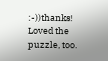:-))thanks! Loved the puzzle, too.